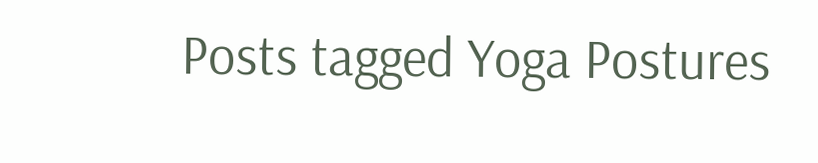Posts tagged Yoga Postures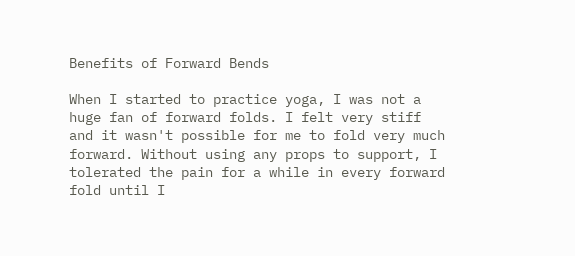Benefits of Forward Bends

When I started to practice yoga, I was not a huge fan of forward folds. I felt very stiff and it wasn't possible for me to fold very much forward. Without using any props to support, I tolerated the pain for a while in every forward fold until I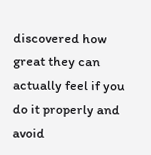discovered how great they can actually feel if you do it properly and avoid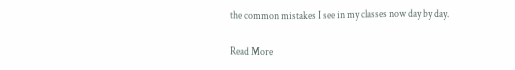the common mistakes I see in my classes now day by day.

Read More